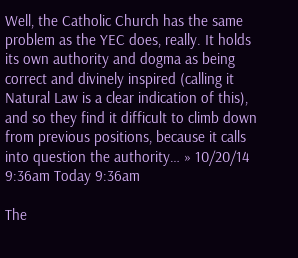Well, the Catholic Church has the same problem as the YEC does, really. It holds its own authority and dogma as being correct and divinely inspired (calling it Natural Law is a clear indication of this), and so they find it difficult to climb down from previous positions, because it calls into question the authority… » 10/20/14 9:36am Today 9:36am

The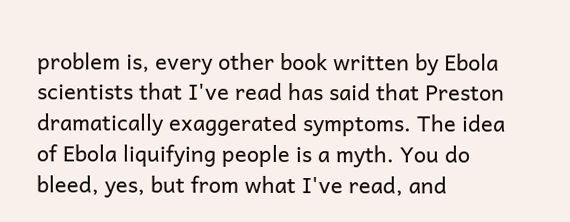problem is, every other book written by Ebola scientists that I've read has said that Preston dramatically exaggerated symptoms. The idea of Ebola liquifying people is a myth. You do bleed, yes, but from what I've read, and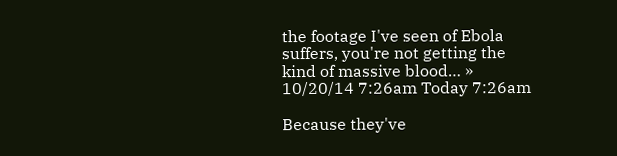the footage I've seen of Ebola suffers, you're not getting the kind of massive blood… » 10/20/14 7:26am Today 7:26am

Because they've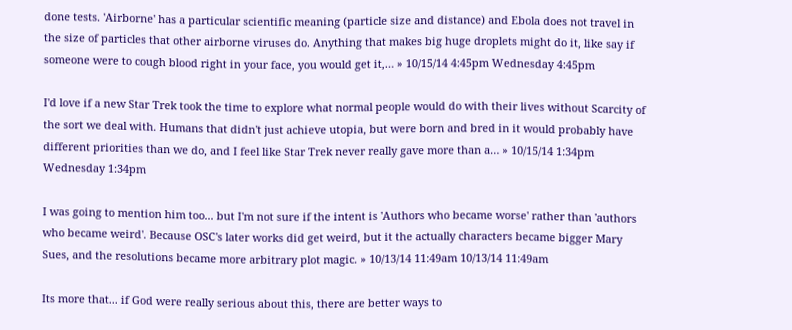done tests. 'Airborne' has a particular scientific meaning (particle size and distance) and Ebola does not travel in the size of particles that other airborne viruses do. Anything that makes big huge droplets might do it, like say if someone were to cough blood right in your face, you would get it,… » 10/15/14 4:45pm Wednesday 4:45pm

I'd love if a new Star Trek took the time to explore what normal people would do with their lives without Scarcity of the sort we deal with. Humans that didn't just achieve utopia, but were born and bred in it would probably have different priorities than we do, and I feel like Star Trek never really gave more than a… » 10/15/14 1:34pm Wednesday 1:34pm

I was going to mention him too... but I'm not sure if the intent is 'Authors who became worse' rather than 'authors who became weird'. Because OSC's later works did get weird, but it the actually characters became bigger Mary Sues, and the resolutions became more arbitrary plot magic. » 10/13/14 11:49am 10/13/14 11:49am

Its more that... if God were really serious about this, there are better ways to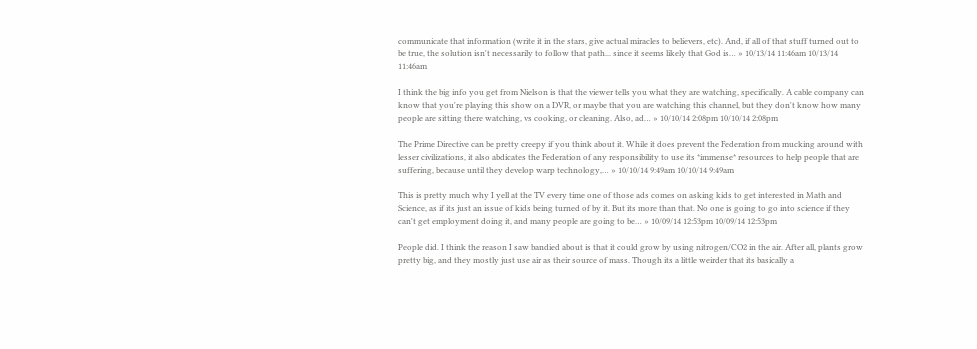communicate that information (write it in the stars, give actual miracles to believers, etc). And, if all of that stuff turned out to be true, the solution isn't necessarily to follow that path... since it seems likely that God is… » 10/13/14 11:46am 10/13/14 11:46am

I think the big info you get from Nielson is that the viewer tells you what they are watching, specifically. A cable company can know that you're playing this show on a DVR, or maybe that you are watching this channel, but they don't know how many people are sitting there watching, vs cooking, or cleaning. Also, ad… » 10/10/14 2:08pm 10/10/14 2:08pm

The Prime Directive can be pretty creepy if you think about it. While it does prevent the Federation from mucking around with lesser civilizations, it also abdicates the Federation of any responsibility to use its *immense* resources to help people that are suffering, because until they develop warp technology,… » 10/10/14 9:49am 10/10/14 9:49am

This is pretty much why I yell at the TV every time one of those ads comes on asking kids to get interested in Math and Science, as if its just an issue of kids being turned of by it. But its more than that. No one is going to go into science if they can't get employment doing it, and many people are going to be… » 10/09/14 12:53pm 10/09/14 12:53pm

People did. I think the reason I saw bandied about is that it could grow by using nitrogen/CO2 in the air. After all, plants grow pretty big, and they mostly just use air as their source of mass. Though its a little weirder that its basically a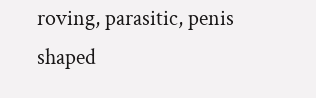roving, parasitic, penis shaped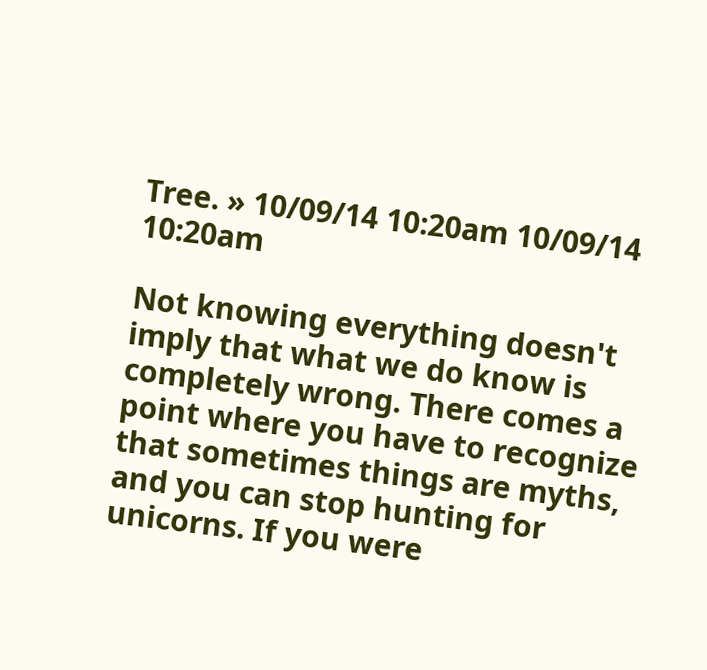Tree. » 10/09/14 10:20am 10/09/14 10:20am

Not knowing everything doesn't imply that what we do know is completely wrong. There comes a point where you have to recognize that sometimes things are myths, and you can stop hunting for unicorns. If you were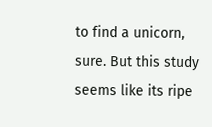to find a unicorn, sure. But this study seems like its ripe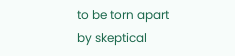to be torn apart by skeptical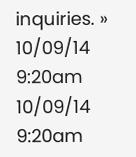inquiries. » 10/09/14 9:20am 10/09/14 9:20am